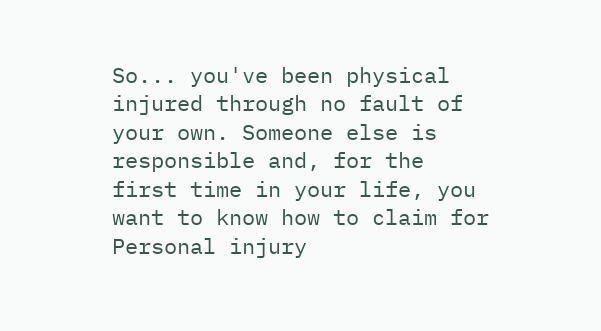So... you've been physical injured through no fault of your own. Someone else is responsible and, for the first time in your life, you want to know how to claim for Personal injury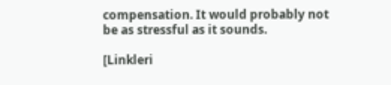compensation. It would probably not be as stressful as it sounds.

[Linkleri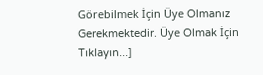Görebilmek İçin Üye Olmanız Gerekmektedir. Üye Olmak İçin Tıklayın...]